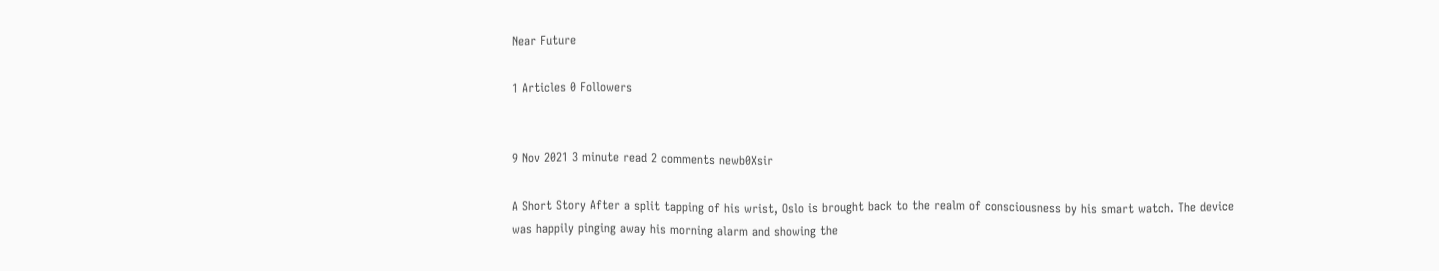Near Future

1 Articles 0 Followers


9 Nov 2021 3 minute read 2 comments newb0Xsir

A Short Story After a split tapping of his wrist, Oslo is brought back to the realm of consciousness by his smart watch. The device was happily pinging away his morning alarm and showing the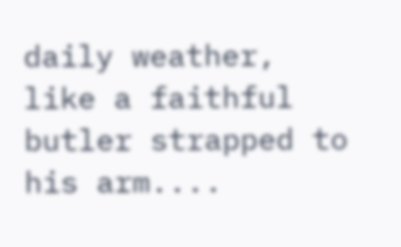daily weather, like a faithful butler strapped to his arm....